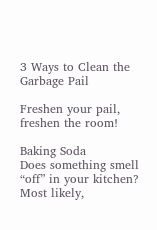3 Ways to Clean the Garbage Pail

Freshen your pail, freshen the room!

Baking Soda
Does something smell “off” in your kitchen? Most likely,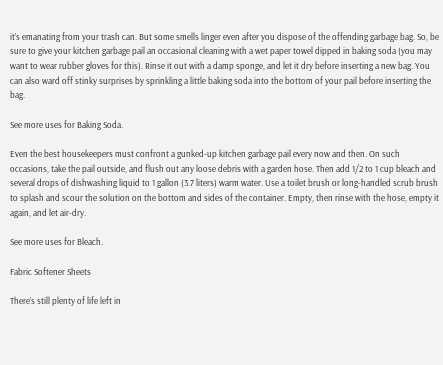it’s emanating from your trash can. But some smells linger even after you dispose of the offending garbage bag. So, be sure to give your kitchen garbage pail an occasional cleaning with a wet paper towel dipped in baking soda (you may want to wear rubber gloves for this). Rinse it out with a damp sponge, and let it dry before inserting a new bag. You can also ward off stinky surprises by sprinkling a little baking soda into the bottom of your pail before inserting the bag.

See more uses for Baking Soda.

Even the best housekeepers must confront a gunked-up kitchen garbage pail every now and then. On such occasions, take the pail outside, and flush out any loose debris with a garden hose. Then add 1/2 to 1 cup bleach and several drops of dishwashing liquid to 1 gallon (3.7 liters) warm water. Use a toilet brush or long-handled scrub brush to splash and scour the solution on the bottom and sides of the container. Empty, then rinse with the hose, empty it again, and let air-dry.

See more uses for Bleach.

Fabric Softener Sheets

There’s still plenty of life left in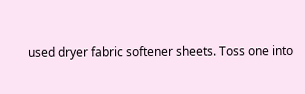used dryer fabric softener sheets. Toss one into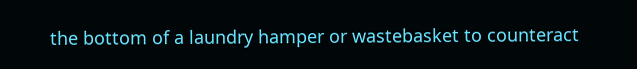the bottom of a laundry hamper or wastebasket to counteract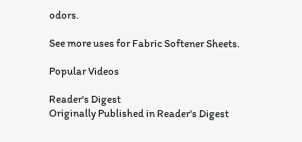odors.

See more uses for Fabric Softener Sheets.

Popular Videos

Reader's Digest
Originally Published in Reader's Digest